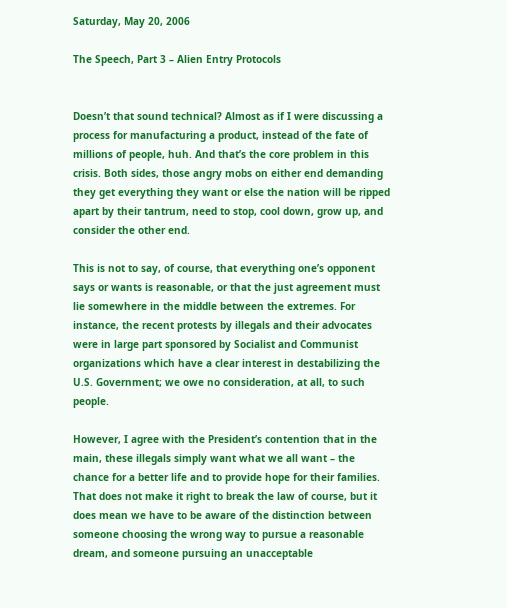Saturday, May 20, 2006

The Speech, Part 3 – Alien Entry Protocols


Doesn’t that sound technical? Almost as if I were discussing a process for manufacturing a product, instead of the fate of millions of people, huh. And that’s the core problem in this crisis. Both sides, those angry mobs on either end demanding they get everything they want or else the nation will be ripped apart by their tantrum, need to stop, cool down, grow up, and consider the other end.

This is not to say, of course, that everything one’s opponent says or wants is reasonable, or that the just agreement must lie somewhere in the middle between the extremes. For instance, the recent protests by illegals and their advocates were in large part sponsored by Socialist and Communist organizations which have a clear interest in destabilizing the U.S. Government; we owe no consideration, at all, to such people.

However, I agree with the President’s contention that in the main, these illegals simply want what we all want – the chance for a better life and to provide hope for their families. That does not make it right to break the law of course, but it does mean we have to be aware of the distinction between someone choosing the wrong way to pursue a reasonable dream, and someone pursuing an unacceptable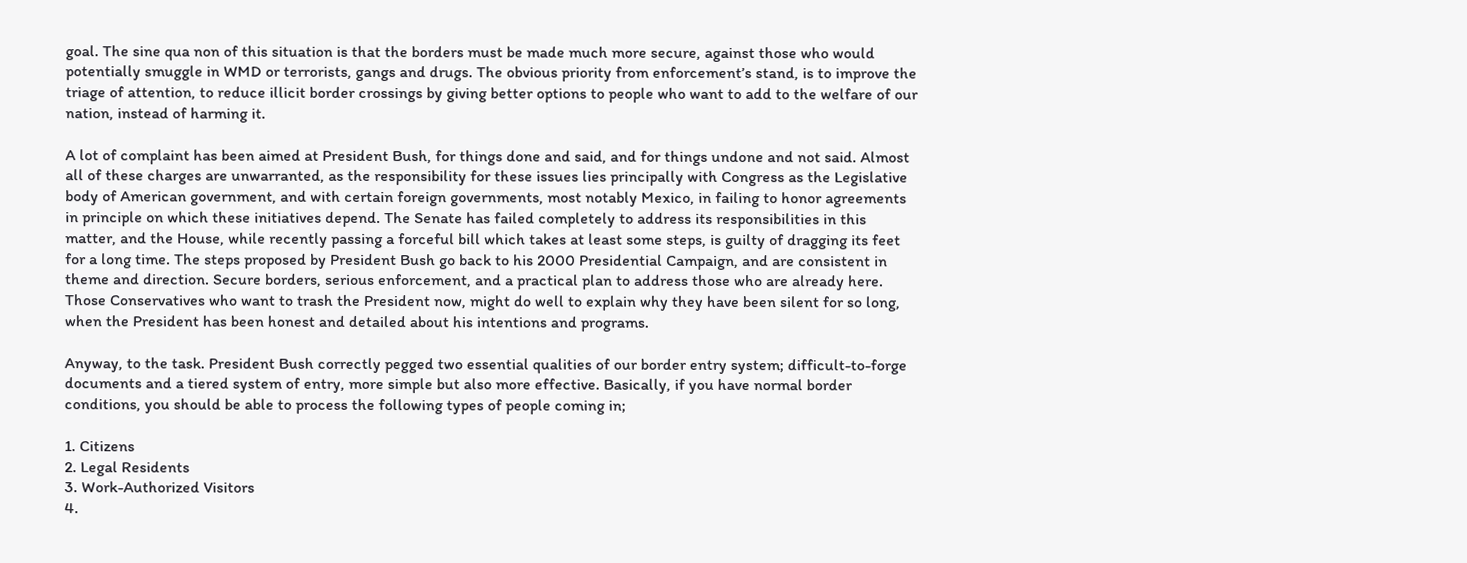goal. The sine qua non of this situation is that the borders must be made much more secure, against those who would potentially smuggle in WMD or terrorists, gangs and drugs. The obvious priority from enforcement’s stand, is to improve the triage of attention, to reduce illicit border crossings by giving better options to people who want to add to the welfare of our nation, instead of harming it.

A lot of complaint has been aimed at President Bush, for things done and said, and for things undone and not said. Almost all of these charges are unwarranted, as the responsibility for these issues lies principally with Congress as the Legislative body of American government, and with certain foreign governments, most notably Mexico, in failing to honor agreements in principle on which these initiatives depend. The Senate has failed completely to address its responsibilities in this matter, and the House, while recently passing a forceful bill which takes at least some steps, is guilty of dragging its feet for a long time. The steps proposed by President Bush go back to his 2000 Presidential Campaign, and are consistent in theme and direction. Secure borders, serious enforcement, and a practical plan to address those who are already here. Those Conservatives who want to trash the President now, might do well to explain why they have been silent for so long, when the President has been honest and detailed about his intentions and programs.

Anyway, to the task. President Bush correctly pegged two essential qualities of our border entry system; difficult-to-forge documents and a tiered system of entry, more simple but also more effective. Basically, if you have normal border conditions, you should be able to process the following types of people coming in;

1. Citizens
2. Legal Residents
3. Work-Authorized Visitors
4.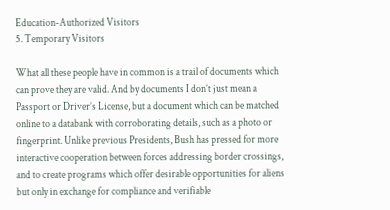Education-Authorized Visitors
5. Temporary Visitors

What all these people have in common is a trail of documents which can prove they are valid. And by documents I don’t just mean a Passport or Driver’s License, but a document which can be matched online to a databank with corroborating details, such as a photo or fingerprint. Unlike previous Presidents, Bush has pressed for more interactive cooperation between forces addressing border crossings, and to create programs which offer desirable opportunities for aliens but only in exchange for compliance and verifiable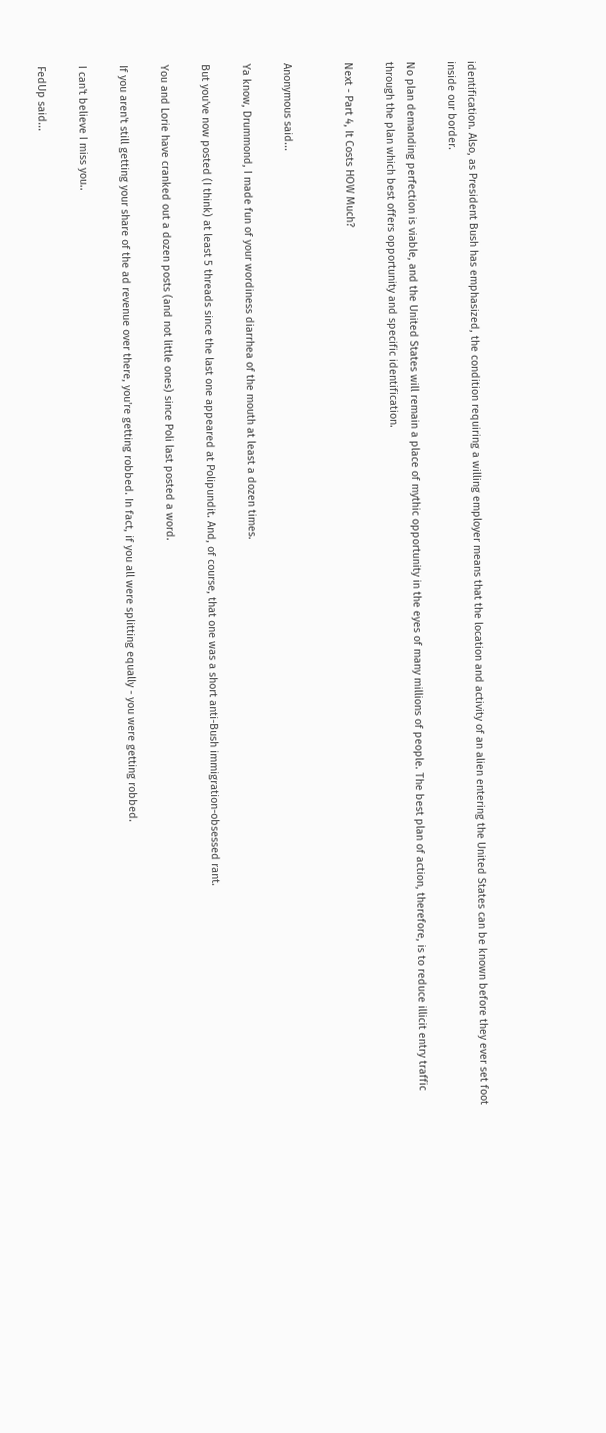identification. Also, as President Bush has emphasized, the condition requiring a willing employer means that the location and activity of an alien entering the United States can be known before they ever set foot inside our border.

No plan demanding perfection is viable, and the United States will remain a place of mythic opportunity in the eyes of many millions of people. The best plan of action, therefore, is to reduce illicit entry traffic through the plan which best offers opportunity and specific identification.

Next - Part 4, It Costs HOW Much?


Anonymous said...

Ya know, Drummond, I made fun of your wordiness diarrhea of the mouth at least a dozen times.

But you've now posted (I think) at least 5 threads since the last one appeared at Polipundit. And, of course, that one was a short anti-Bush immigration-obsessed rant.

You and Lorie have cranked out a dozen posts (and not little ones) since Poli last posted a word.

If you aren't still getting your share of the ad revenue over there, you're getting robbed. In fact, if you all were splitting equally - you were getting robbed.

I can't believe I miss you..

FedUp said...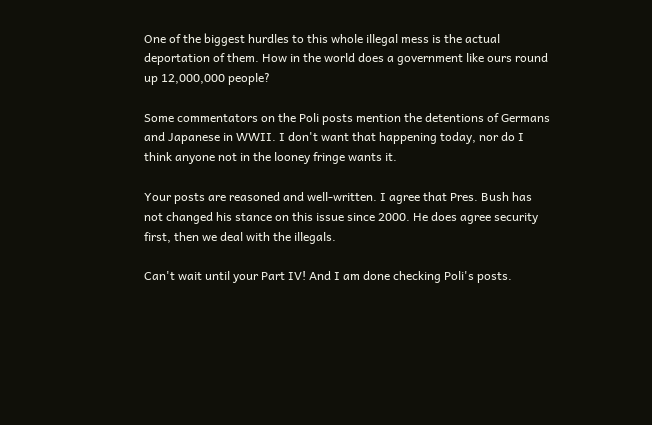One of the biggest hurdles to this whole illegal mess is the actual deportation of them. How in the world does a government like ours round up 12,000,000 people?

Some commentators on the Poli posts mention the detentions of Germans and Japanese in WWII. I don't want that happening today, nor do I think anyone not in the looney fringe wants it.

Your posts are reasoned and well-written. I agree that Pres. Bush has not changed his stance on this issue since 2000. He does agree security first, then we deal with the illegals.

Can't wait until your Part IV! And I am done checking Poli's posts.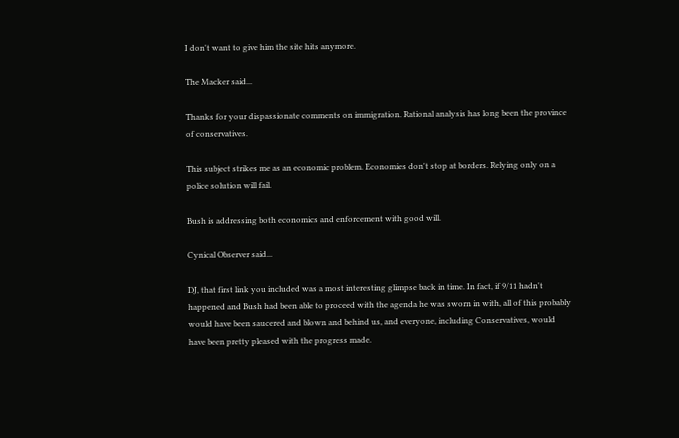I don't want to give him the site hits anymore.

The Macker said...

Thanks for your dispassionate comments on immigration. Rational analysis has long been the province of conservatives.

This subject strikes me as an economic problem. Economies don't stop at borders. Relying only on a police solution will fail.

Bush is addressing both economics and enforcement with good will.

Cynical Observer said...

DJ, that first link you included was a most interesting glimpse back in time. In fact, if 9/11 hadn't happened and Bush had been able to proceed with the agenda he was sworn in with, all of this probably would have been saucered and blown and behind us, and everyone, including Conservatives, would have been pretty pleased with the progress made.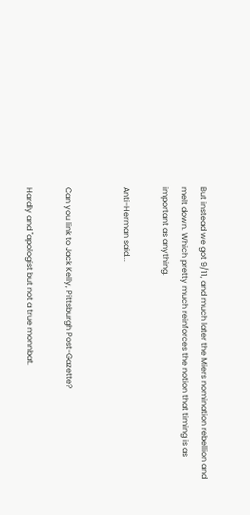But instead we got 9/11, and much later the Miers nomination rebellion and melt down. Which pretty much reinforces the notion that timing is as important as anything.

Anti-Herman said...


Can you link to Jack Kelly, Pittsburgh Post-Gazette?

Hardly and "apologist but not a true monnbat.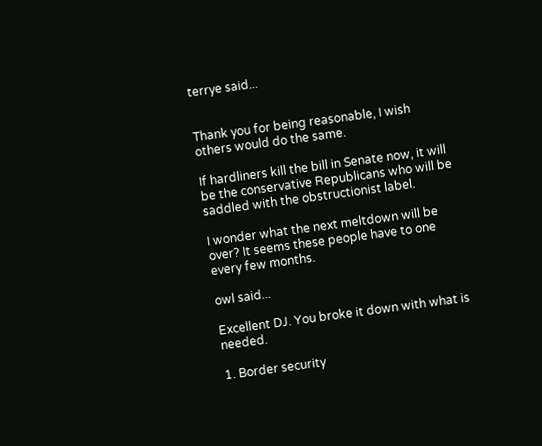terrye said...


Thank you for being reasonable, I wish others would do the same.

If hardliners kill the bill in Senate now, it will be the conservative Republicans who will be saddled with the obstructionist label.

I wonder what the next meltdown will be over? It seems these people have to one every few months.

owl said...

Excellent DJ. You broke it down with what is needed.

1. Border security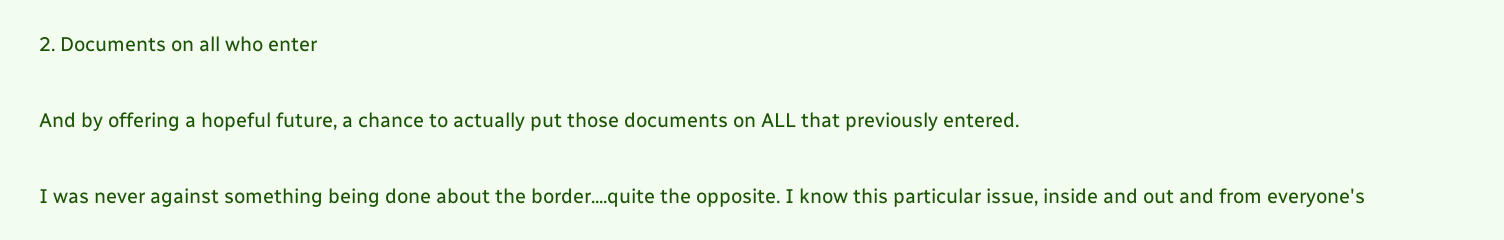2. Documents on all who enter

And by offering a hopeful future, a chance to actually put those documents on ALL that previously entered.

I was never against something being done about the border....quite the opposite. I know this particular issue, inside and out and from everyone's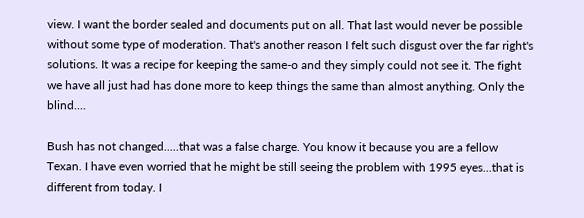view. I want the border sealed and documents put on all. That last would never be possible without some type of moderation. That's another reason I felt such disgust over the far right's solutions. It was a recipe for keeping the same-o and they simply could not see it. The fight we have all just had has done more to keep things the same than almost anything. Only the blind....

Bush has not changed.....that was a false charge. You know it because you are a fellow Texan. I have even worried that he might be still seeing the problem with 1995 eyes...that is different from today. I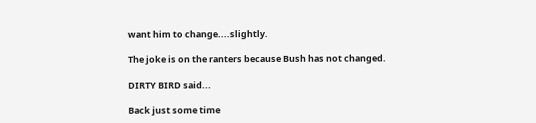want him to change....slightly.

The joke is on the ranters because Bush has not changed.

DIRTY BIRD said...

Back just some time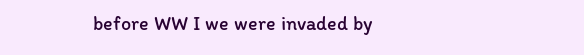before WW I we were invaded by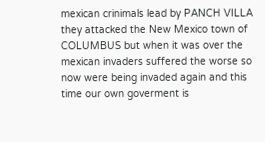mexican crinimals lead by PANCH VILLA they attacked the New Mexico town of COLUMBUS but when it was over the mexican invaders suffered the worse so now were being invaded again and this time our own goverment is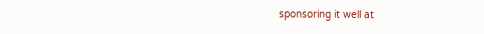sponsoring it well at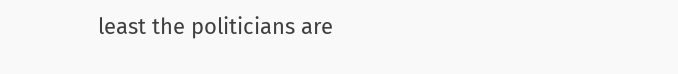least the politicians are